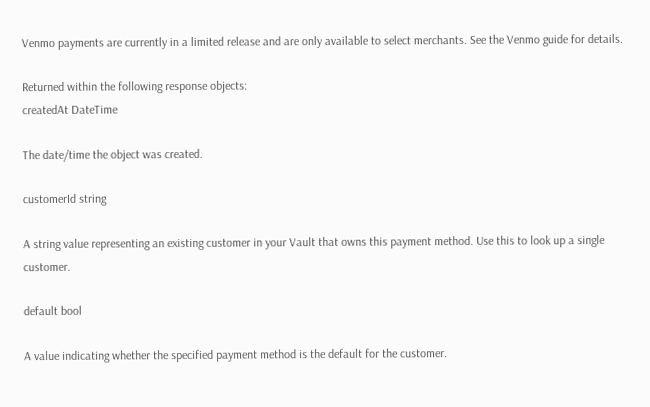Venmo payments are currently in a limited release and are only available to select merchants. See the Venmo guide for details.

Returned within the following response objects:
createdAt DateTime

The date/time the object was created.

customerId string

A string value representing an existing customer in your Vault that owns this payment method. Use this to look up a single customer.

default bool

A value indicating whether the specified payment method is the default for the customer.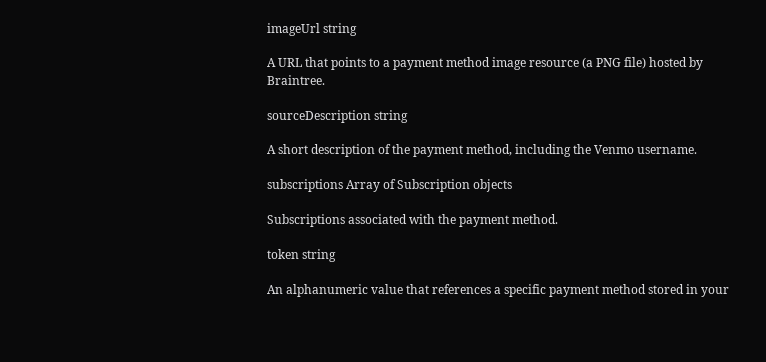imageUrl string

A URL that points to a payment method image resource (a PNG file) hosted by Braintree.

sourceDescription string

A short description of the payment method, including the Venmo username.

subscriptions Array of Subscription objects

Subscriptions associated with the payment method.

token string

An alphanumeric value that references a specific payment method stored in your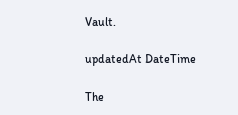Vault.

updatedAt DateTime

The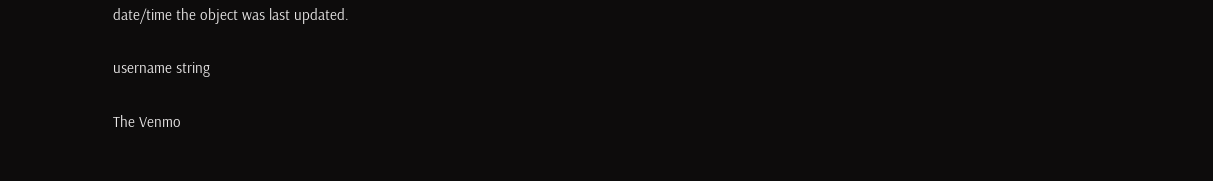date/time the object was last updated.

username string

The Venmo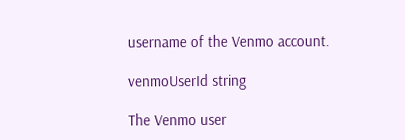username of the Venmo account.

venmoUserId string

The Venmo user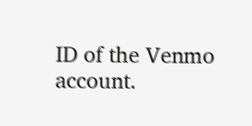ID of the Venmo account.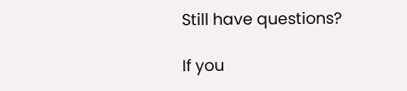Still have questions?

If you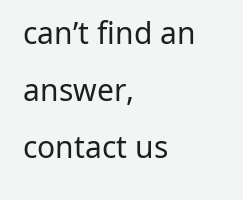can’t find an answer, contact us